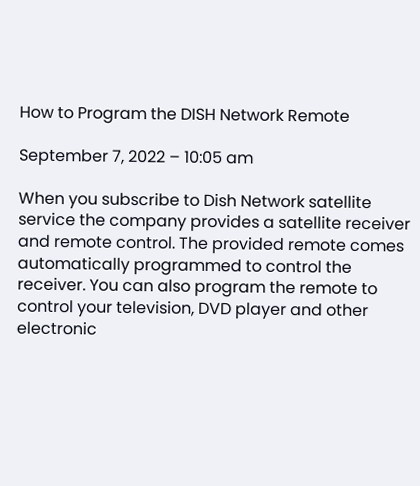How to Program the DISH Network Remote

September 7, 2022 – 10:05 am

When you subscribe to Dish Network satellite service the company provides a satellite receiver and remote control. The provided remote comes automatically programmed to control the receiver. You can also program the remote to control your television, DVD player and other electronic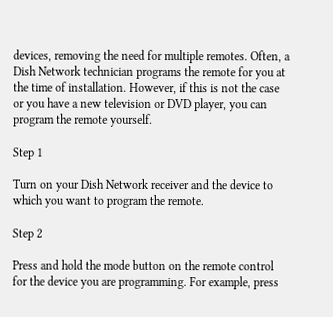devices, removing the need for multiple remotes. Often, a Dish Network technician programs the remote for you at the time of installation. However, if this is not the case or you have a new television or DVD player, you can program the remote yourself.

Step 1

Turn on your Dish Network receiver and the device to which you want to program the remote.

Step 2

Press and hold the mode button on the remote control for the device you are programming. For example, press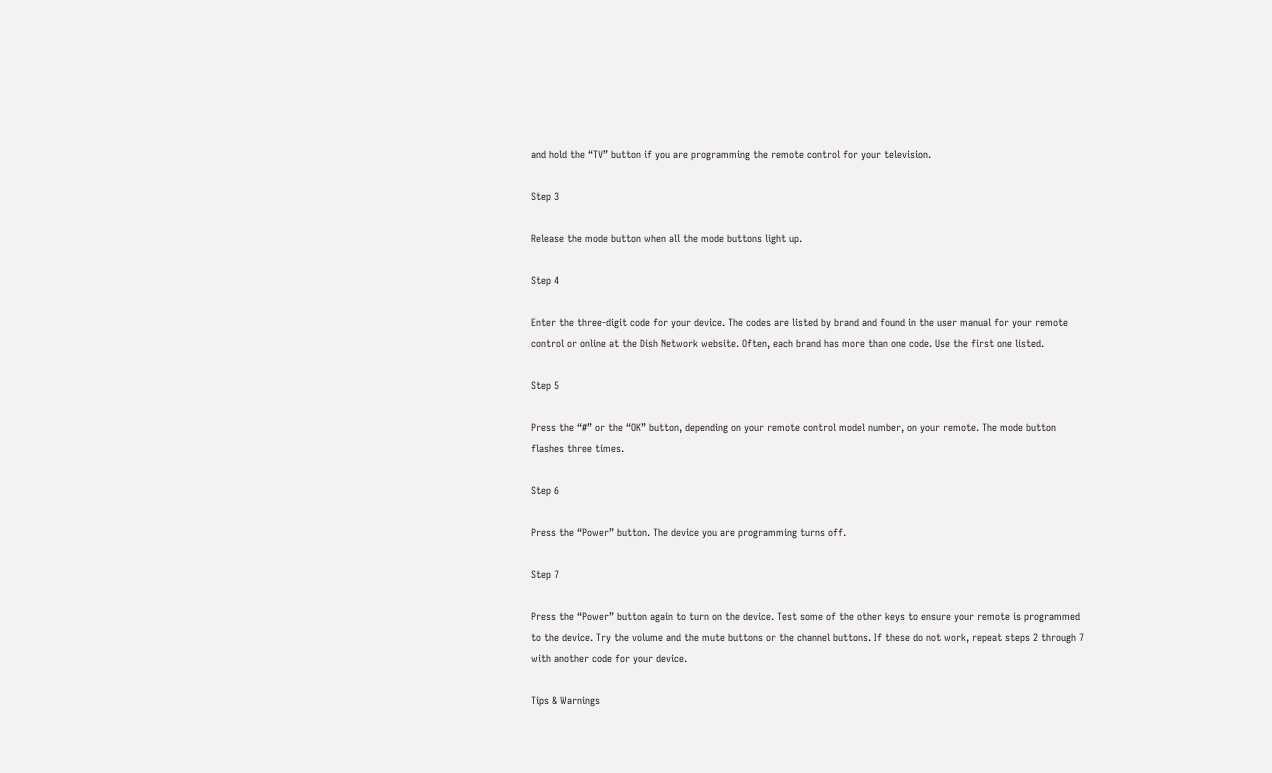and hold the “TV” button if you are programming the remote control for your television.

Step 3

Release the mode button when all the mode buttons light up.

Step 4

Enter the three-digit code for your device. The codes are listed by brand and found in the user manual for your remote control or online at the Dish Network website. Often, each brand has more than one code. Use the first one listed.

Step 5

Press the “#” or the “OK” button, depending on your remote control model number, on your remote. The mode button flashes three times.

Step 6

Press the “Power” button. The device you are programming turns off.

Step 7

Press the “Power” button again to turn on the device. Test some of the other keys to ensure your remote is programmed to the device. Try the volume and the mute buttons or the channel buttons. If these do not work, repeat steps 2 through 7 with another code for your device.

Tips & Warnings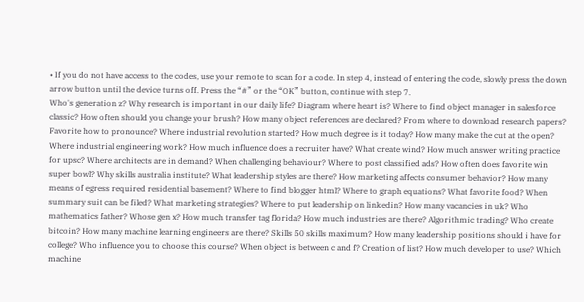• If you do not have access to the codes, use your remote to scan for a code. In step 4, instead of entering the code, slowly press the down arrow button until the device turns off. Press the “#” or the “OK” button, continue with step 7.
Who's generation z? Why research is important in our daily life? Diagram where heart is? Where to find object manager in salesforce classic? How often should you change your brush? How many object references are declared? From where to download research papers? Favorite how to pronounce? Where industrial revolution started? How much degree is it today? How many make the cut at the open? Where industrial engineering work? How much influence does a recruiter have? What create wind? How much answer writing practice for upsc? Where architects are in demand? When challenging behaviour? Where to post classified ads? How often does favorite win super bowl? Why skills australia institute? What leadership styles are there? How marketing affects consumer behavior? How many means of egress required residential basement? Where to find blogger html? Where to graph equations? What favorite food? When summary suit can be filed? What marketing strategies? Where to put leadership on linkedin? How many vacancies in uk? Who mathematics father? Whose gen x? How much transfer tag florida? How much industries are there? Algorithmic trading? Who create bitcoin? How many machine learning engineers are there? Skills 50 skills maximum? How many leadership positions should i have for college? Who influence you to choose this course? When object is between c and f? Creation of list? How much developer to use? Which machine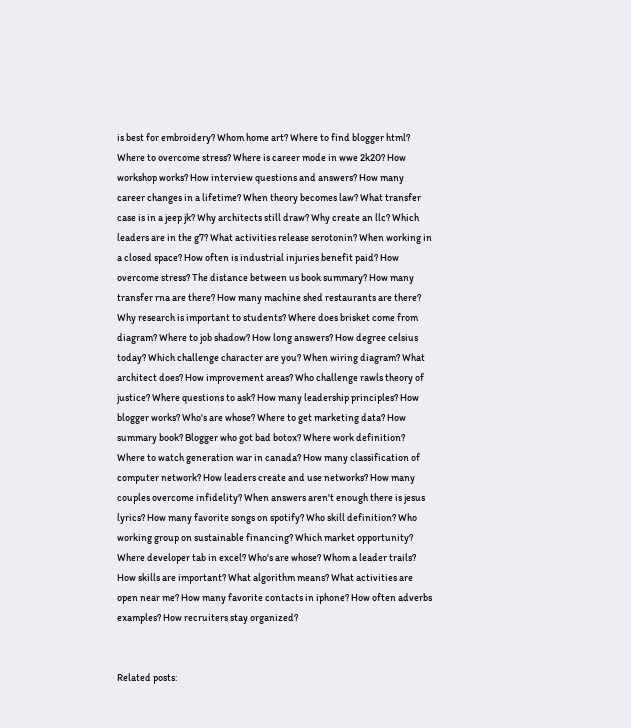is best for embroidery? Whom home art? Where to find blogger html? Where to overcome stress? Where is career mode in wwe 2k20? How workshop works? How interview questions and answers? How many career changes in a lifetime? When theory becomes law? What transfer case is in a jeep jk? Why architects still draw? Why create an llc? Which leaders are in the g7? What activities release serotonin? When working in a closed space? How often is industrial injuries benefit paid? How overcome stress? The distance between us book summary? How many transfer rna are there? How many machine shed restaurants are there? Why research is important to students? Where does brisket come from diagram? Where to job shadow? How long answers? How degree celsius today? Which challenge character are you? When wiring diagram? What architect does? How improvement areas? Who challenge rawls theory of justice? Where questions to ask? How many leadership principles? How blogger works? Who's are whose? Where to get marketing data? How summary book? Blogger who got bad botox? Where work definition? Where to watch generation war in canada? How many classification of computer network? How leaders create and use networks? How many couples overcome infidelity? When answers aren't enough there is jesus lyrics? How many favorite songs on spotify? Who skill definition? Who working group on sustainable financing? Which market opportunity? Where developer tab in excel? Who's are whose? Whom a leader trails? How skills are important? What algorithm means? What activities are open near me? How many favorite contacts in iphone? How often adverbs examples? How recruiters stay organized?


Related posts: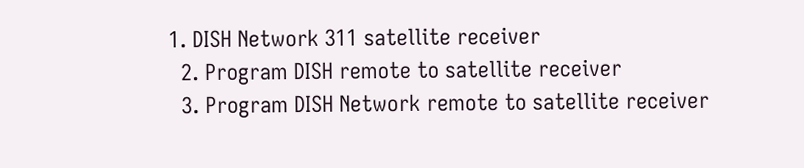1. DISH Network 311 satellite receiver
  2. Program DISH remote to satellite receiver
  3. Program DISH Network remote to satellite receiver